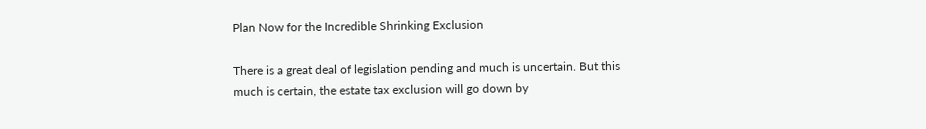Plan Now for the Incredible Shrinking Exclusion

There is a great deal of legislation pending and much is uncertain. But this much is certain, the estate tax exclusion will go down by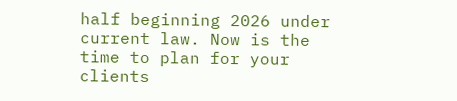half beginning 2026 under current law. Now is the time to plan for your clients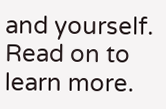and yourself. Read on to learn more.